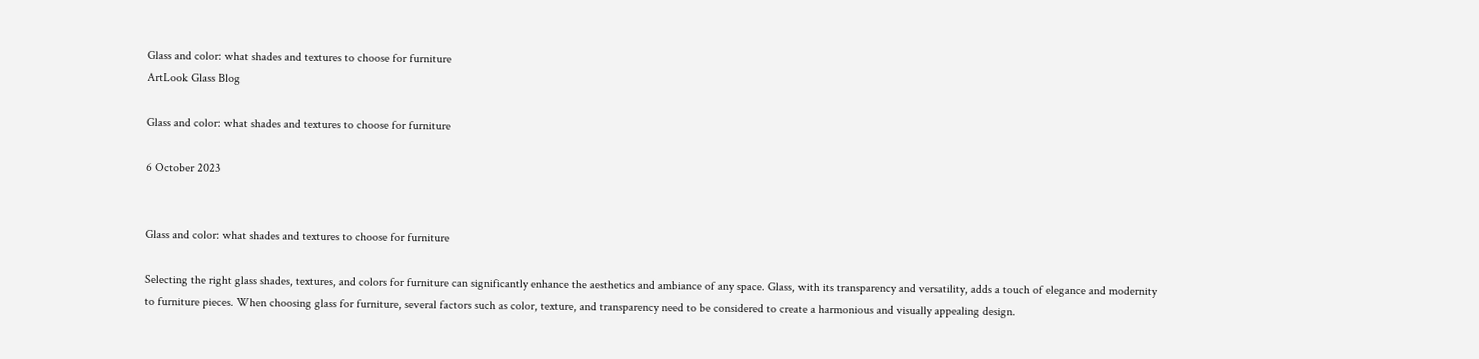Glass and color: what shades and textures to choose for furniture
ArtLook Glass Blog

Glass and color: what shades and textures to choose for furniture

6 October 2023


Glass and color: what shades and textures to choose for furniture

Selecting the right glass shades, textures, and colors for furniture can significantly enhance the aesthetics and ambiance of any space. Glass, with its transparency and versatility, adds a touch of elegance and modernity to furniture pieces. When choosing glass for furniture, several factors such as color, texture, and transparency need to be considered to create a harmonious and visually appealing design.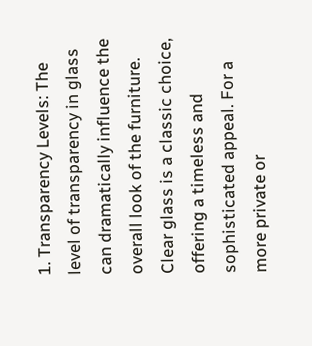1. Transparency Levels: The level of transparency in glass can dramatically influence the overall look of the furniture. Clear glass is a classic choice, offering a timeless and sophisticated appeal. For a more private or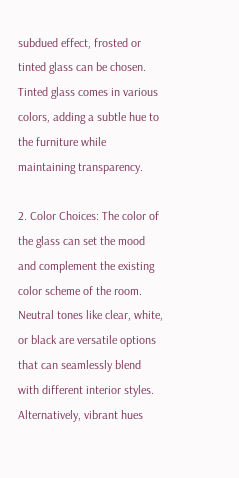subdued effect, frosted or tinted glass can be chosen. Tinted glass comes in various colors, adding a subtle hue to the furniture while maintaining transparency.

2. Color Choices: The color of the glass can set the mood and complement the existing color scheme of the room. Neutral tones like clear, white, or black are versatile options that can seamlessly blend with different interior styles. Alternatively, vibrant hues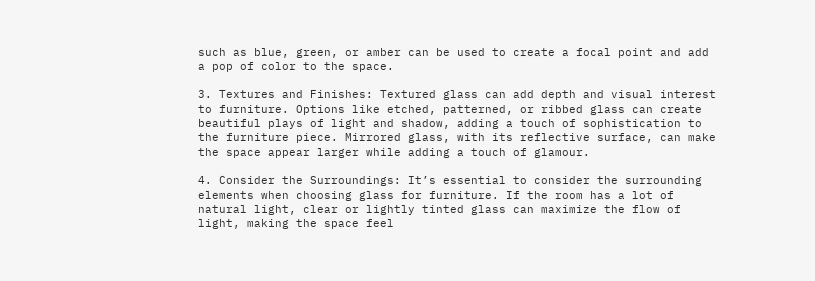such as blue, green, or amber can be used to create a focal point and add a pop of color to the space.

3. Textures and Finishes: Textured glass can add depth and visual interest to furniture. Options like etched, patterned, or ribbed glass can create beautiful plays of light and shadow, adding a touch of sophistication to the furniture piece. Mirrored glass, with its reflective surface, can make the space appear larger while adding a touch of glamour.

4. Consider the Surroundings: It’s essential to consider the surrounding elements when choosing glass for furniture. If the room has a lot of natural light, clear or lightly tinted glass can maximize the flow of light, making the space feel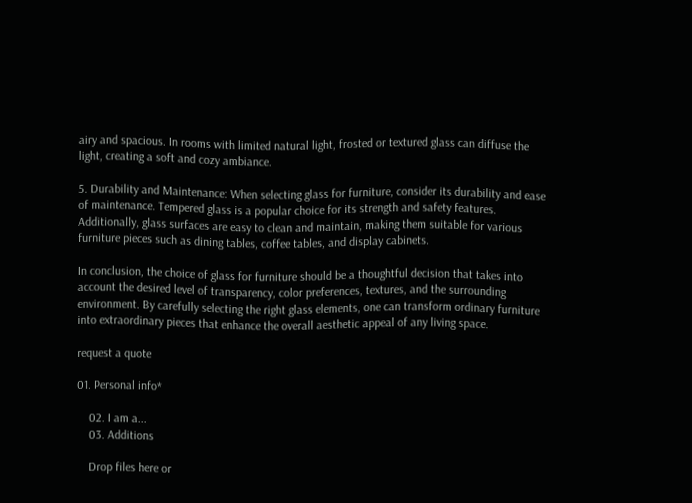airy and spacious. In rooms with limited natural light, frosted or textured glass can diffuse the light, creating a soft and cozy ambiance.

5. Durability and Maintenance: When selecting glass for furniture, consider its durability and ease of maintenance. Tempered glass is a popular choice for its strength and safety features. Additionally, glass surfaces are easy to clean and maintain, making them suitable for various furniture pieces such as dining tables, coffee tables, and display cabinets.

In conclusion, the choice of glass for furniture should be a thoughtful decision that takes into account the desired level of transparency, color preferences, textures, and the surrounding environment. By carefully selecting the right glass elements, one can transform ordinary furniture into extraordinary pieces that enhance the overall aesthetic appeal of any living space.

request a quote

01. Personal info*

    02. I am a...
    03. Additions

    Drop files here or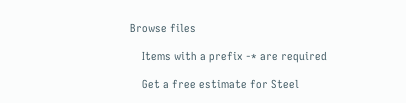Browse files

    Items with a prefix -* are required

    Get a free estimate for Steel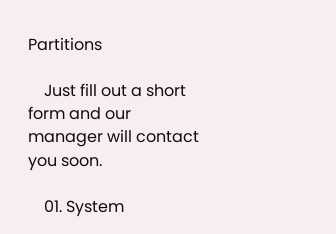Partitions

    Just fill out a short form and our manager will contact you soon.

    01. System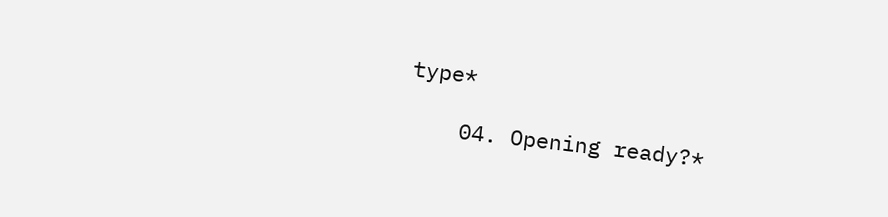type*

    04. Opening ready?*